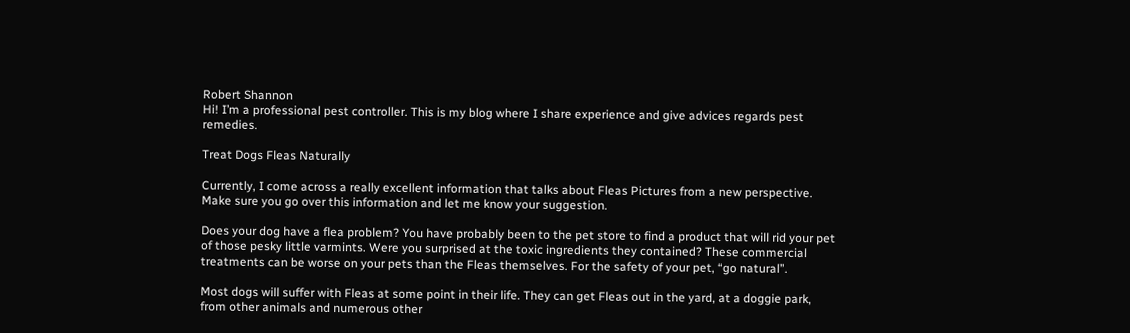Robert Shannon
Hi! I’m a professional pest controller. This is my blog where I share experience and give advices regards pest remedies.

Treat Dogs Fleas Naturally

Currently, I come across a really excellent information that talks about Fleas Pictures from a new perspective. Make sure you go over this information and let me know your suggestion.

Does your dog have a flea problem? You have probably been to the pet store to find a product that will rid your pet of those pesky little varmints. Were you surprised at the toxic ingredients they contained? These commercial treatments can be worse on your pets than the Fleas themselves. For the safety of your pet, “go natural”.

Most dogs will suffer with Fleas at some point in their life. They can get Fleas out in the yard, at a doggie park, from other animals and numerous other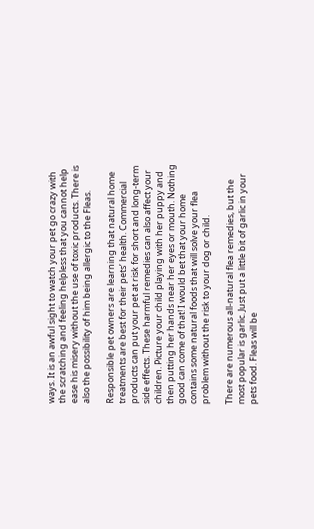ways. It is an awful sight to watch your pet go crazy with the scratching and feeling helpless that you cannot help ease his misery without the use of toxic products. There is also the possibility of him being allergic to the Fleas.

Responsible pet owners are learning that natural home treatments are best for their pets’ health. Commercial products can put your pet at risk for short and long-term side effects. These harmful remedies can also affect your children. Picture your child playing with her puppy and then putting her hands near her eyes or mouth. Nothing good can come of that! I would bet that your home contains some natural foods that will solve your flea problem without the risk to your dog or child.

There are numerous all-natural flea remedies, but the most popular is garlic. Just put a little bit of garlic in your pets food. Fleas will be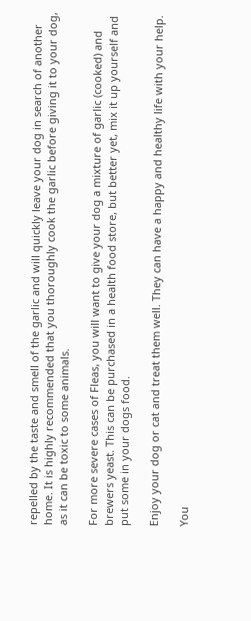repelled by the taste and smell of the garlic and will quickly leave your dog in search of another home. It is highly recommended that you thoroughly cook the garlic before giving it to your dog, as it can be toxic to some animals.

For more severe cases of Fleas, you will want to give your dog a mixture of garlic (cooked) and brewers yeast. This can be purchased in a health food store, but better yet, mix it up yourself and put some in your dogs food.

Enjoy your dog or cat and treat them well. They can have a happy and healthy life with your help.

You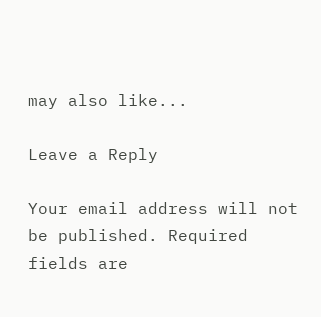may also like...

Leave a Reply

Your email address will not be published. Required fields are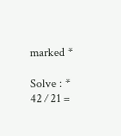marked *

Solve : *
42 ⁄ 21 =